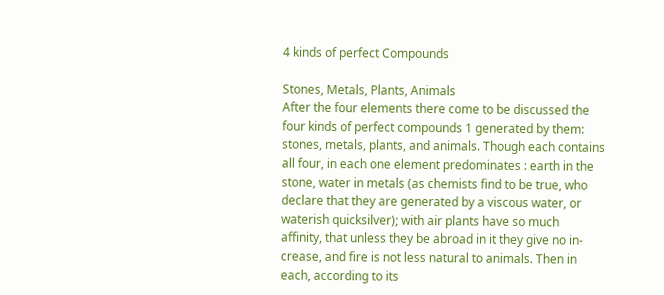4 kinds of perfect Compounds

Stones, Metals, Plants, Animals
After the four elements there come to be discussed the
four kinds of perfect compounds 1 generated by them:
stones, metals, plants, and animals. Though each contains
all four, in each one element predominates : earth in the
stone, water in metals (as chemists find to be true, who
declare that they are generated by a viscous water, or
waterish quicksilver); with air plants have so much
affinity, that unless they be abroad in it they give no in-
crease, and fire is not less natural to animals. Then in
each, according to its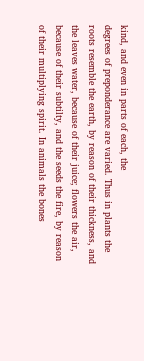kind, and even in parts of each, the
degrees of preponderance are varied. Thus in plants the
roots resemble the earth, by reason of their thickness, and
the leaves water, because of their juice; flowers the air,
because of their subtilty, and the seeds the fire, by reason
of their multiplying spirit. In animals the bones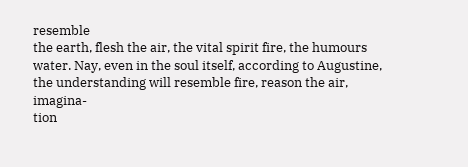resemble
the earth, flesh the air, the vital spirit fire, the humours
water. Nay, even in the soul itself, according to Augustine,
the understanding will resemble fire, reason the air, imagina-
tion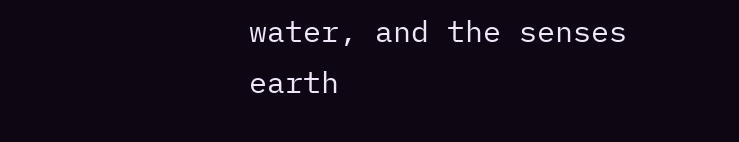water, and the senses earth